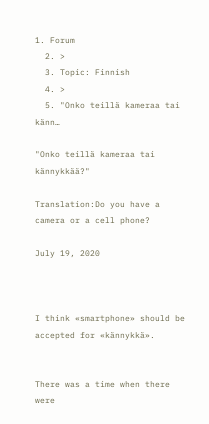1. Forum
  2. >
  3. Topic: Finnish
  4. >
  5. "Onko teillä kameraa tai känn…

"Onko teillä kameraa tai kännykkää?"

Translation:Do you have a camera or a cell phone?

July 19, 2020



I think «smartphone» should be accepted for «kännykkä».


There was a time when there were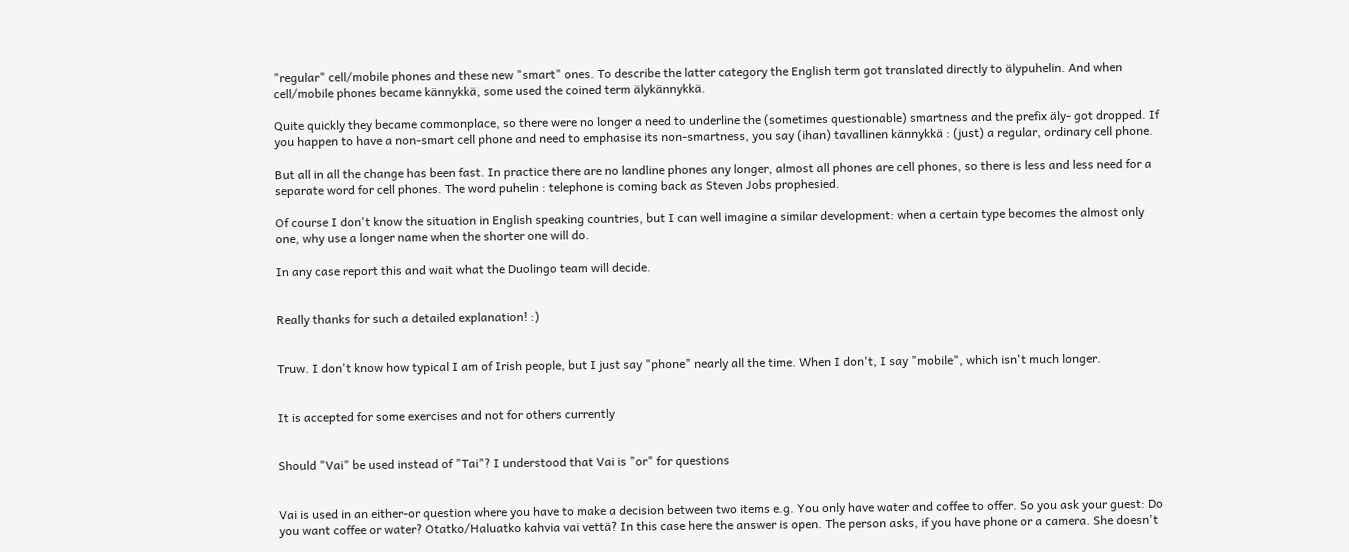"regular" cell/mobile phones and these new "smart" ones. To describe the latter category the English term got translated directly to älypuhelin. And when cell/mobile phones became kännykkä, some used the coined term älykännykkä.

Quite quickly they became commonplace, so there were no longer a need to underline the (sometimes questionable) smartness and the prefix äly- got dropped. If you happen to have a non-smart cell phone and need to emphasise its non-smartness, you say (ihan) tavallinen kännykkä : (just) a regular, ordinary cell phone.

But all in all the change has been fast. In practice there are no landline phones any longer, almost all phones are cell phones, so there is less and less need for a separate word for cell phones. The word puhelin : telephone is coming back as Steven Jobs prophesied.

Of course I don't know the situation in English speaking countries, but I can well imagine a similar development: when a certain type becomes the almost only one, why use a longer name when the shorter one will do.

In any case report this and wait what the Duolingo team will decide.


Really thanks for such a detailed explanation! :)


Truw. I don't know how typical I am of Irish people, but I just say "phone" nearly all the time. When I don't, I say "mobile", which isn't much longer.


It is accepted for some exercises and not for others currently


Should "Vai" be used instead of "Tai"? I understood that Vai is "or" for questions


Vai is used in an either-or question where you have to make a decision between two items e.g. You only have water and coffee to offer. So you ask your guest: Do you want coffee or water? Otatko/Haluatko kahvia vai vettä? In this case here the answer is open. The person asks, if you have phone or a camera. She doesn't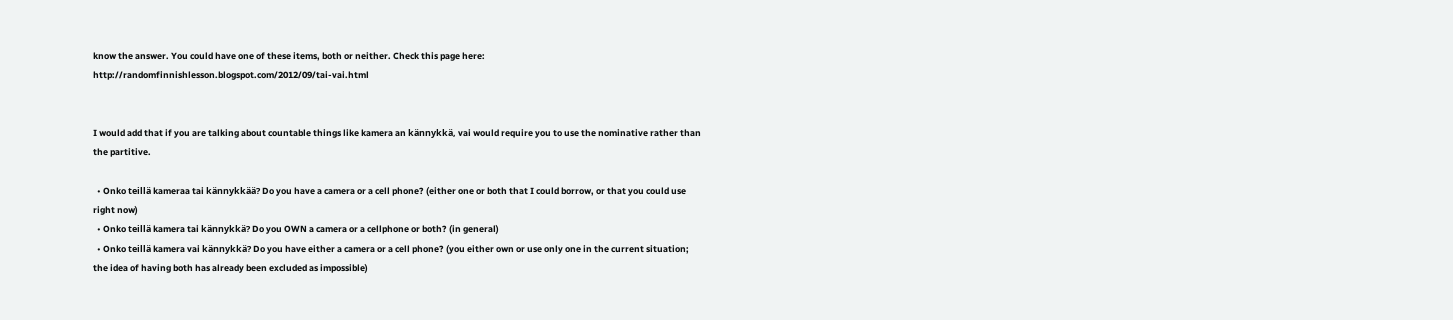know the answer. You could have one of these items, both or neither. Check this page here: http://randomfinnishlesson.blogspot.com/2012/09/tai-vai.html


I would add that if you are talking about countable things like kamera an kännykkä, vai would require you to use the nominative rather than the partitive.

  • Onko teillä kameraa tai kännykkää? Do you have a camera or a cell phone? (either one or both that I could borrow, or that you could use right now)
  • Onko teillä kamera tai kännykkä? Do you OWN a camera or a cellphone or both? (in general)
  • Onko teillä kamera vai kännykkä? Do you have either a camera or a cell phone? (you either own or use only one in the current situation; the idea of having both has already been excluded as impossible)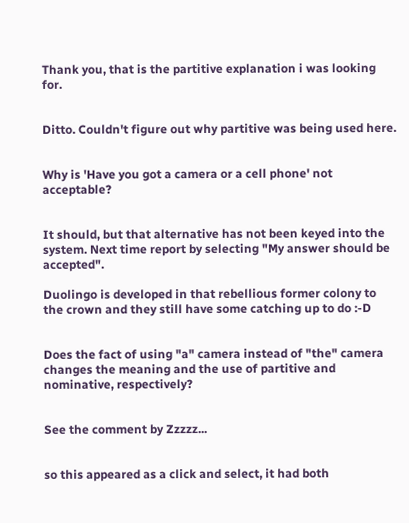Thank you, that is the partitive explanation i was looking for.


Ditto. Couldn't figure out why partitive was being used here.


Why is 'Have you got a camera or a cell phone' not acceptable?


It should, but that alternative has not been keyed into the system. Next time report by selecting "My answer should be accepted".

Duolingo is developed in that rebellious former colony to the crown and they still have some catching up to do :-D


Does the fact of using "a" camera instead of "the" camera changes the meaning and the use of partitive and nominative, respectively?


See the comment by Zzzzz...


so this appeared as a click and select, it had both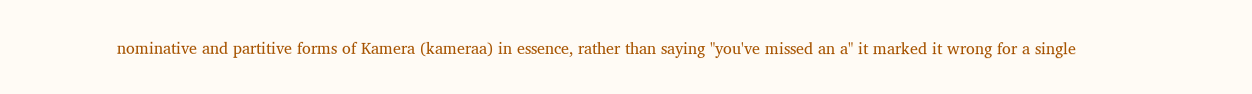nominative and partitive forms of Kamera (kameraa) in essence, rather than saying "you've missed an a" it marked it wrong for a single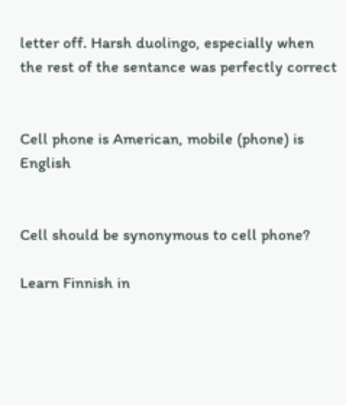letter off. Harsh duolingo, especially when the rest of the sentance was perfectly correct


Cell phone is American, mobile (phone) is English


Cell should be synonymous to cell phone?

Learn Finnish in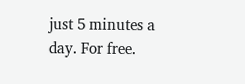just 5 minutes a day. For free.